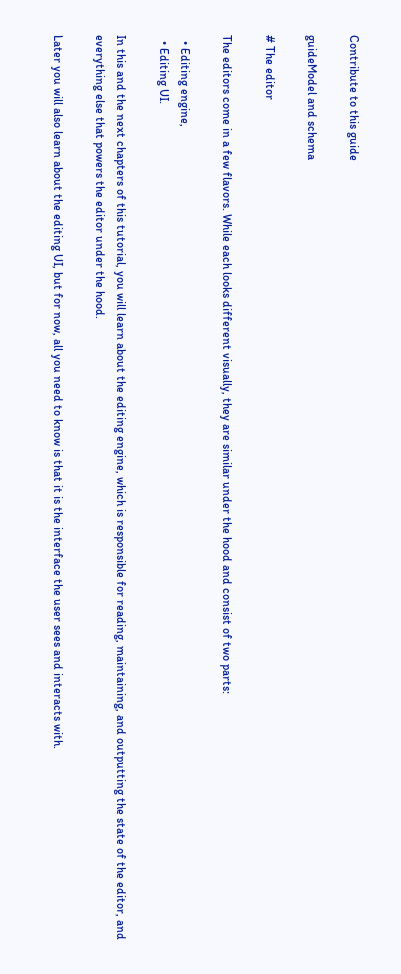Contribute to this guide

guideModel and schema

# The editor

The editors come in a few flavors. While each looks different visually, they are similar under the hood and consist of two parts:

  • Editing engine,
  • Editing UI.

In this and the next chapters of this tutorial, you will learn about the editing engine, which is responsible for reading, maintaining, and outputting the state of the editor, and everything else that powers the editor under the hood.

Later you will also learn about the editing UI, but for now, all you need to know is that it is the interface the user sees and interacts with.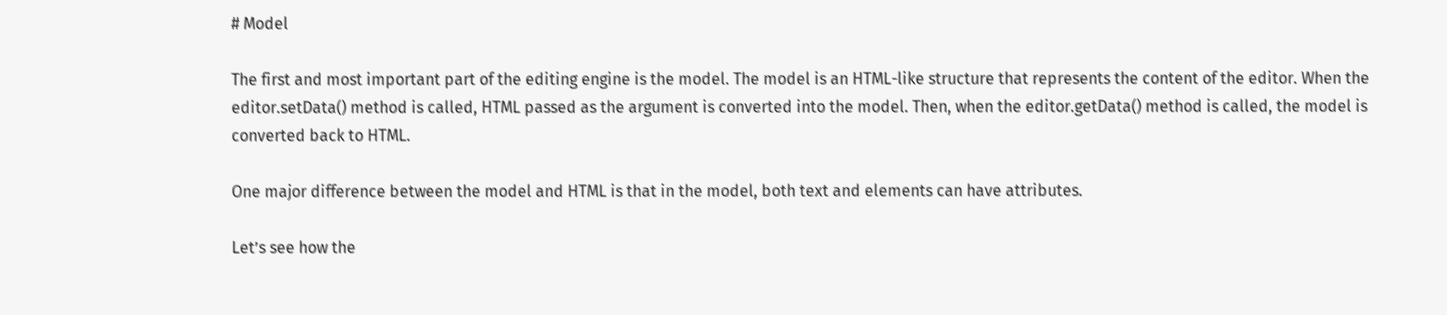# Model

The first and most important part of the editing engine is the model. The model is an HTML-like structure that represents the content of the editor. When the editor.setData() method is called, HTML passed as the argument is converted into the model. Then, when the editor.getData() method is called, the model is converted back to HTML.

One major difference between the model and HTML is that in the model, both text and elements can have attributes.

Let’s see how the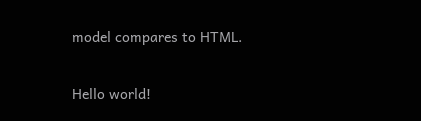model compares to HTML.

Hello world!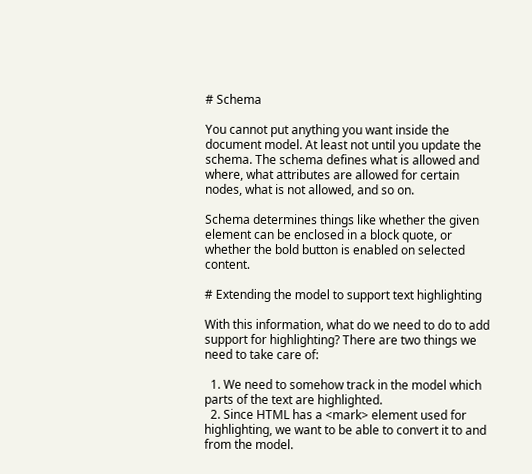# Schema

You cannot put anything you want inside the document model. At least not until you update the schema. The schema defines what is allowed and where, what attributes are allowed for certain nodes, what is not allowed, and so on.

Schema determines things like whether the given element can be enclosed in a block quote, or whether the bold button is enabled on selected content.

# Extending the model to support text highlighting

With this information, what do we need to do to add support for highlighting? There are two things we need to take care of:

  1. We need to somehow track in the model which parts of the text are highlighted.
  2. Since HTML has a <mark> element used for highlighting, we want to be able to convert it to and from the model.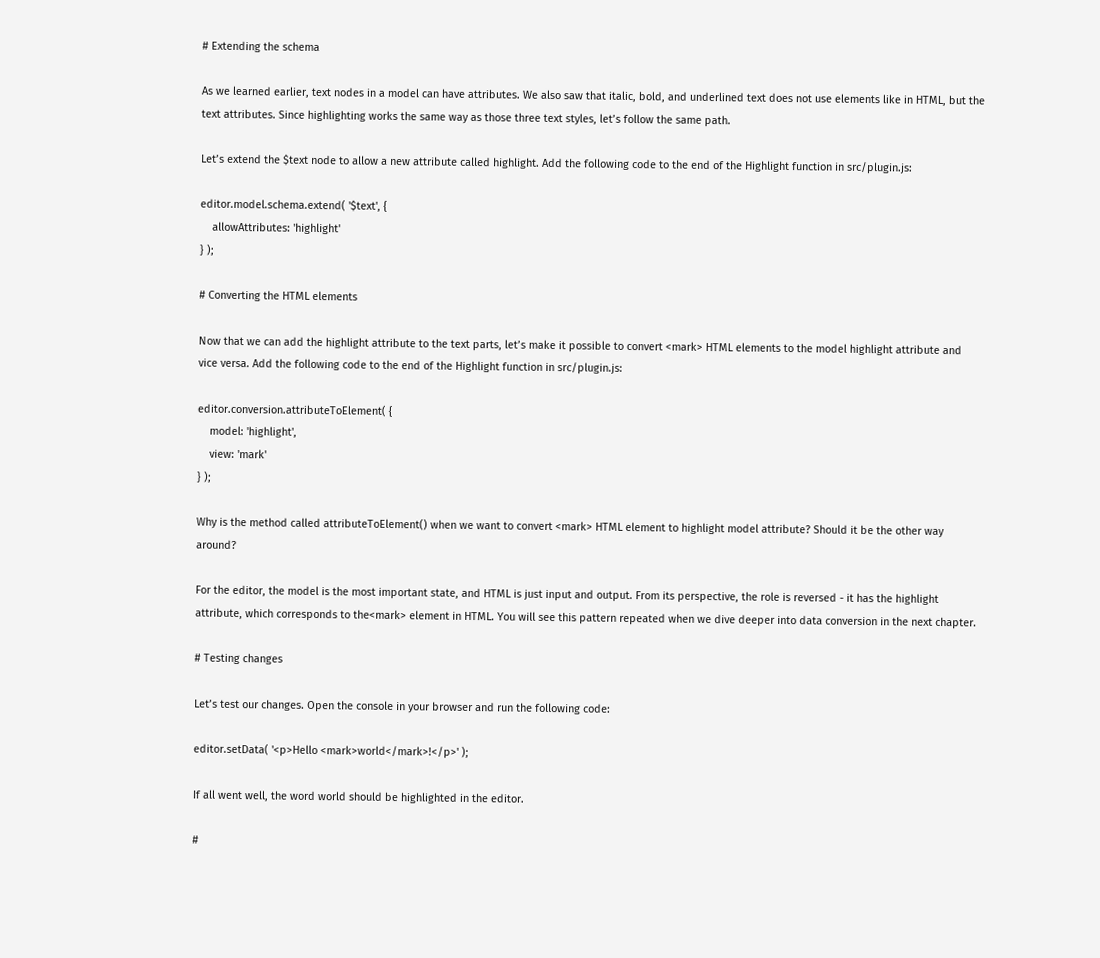# Extending the schema

As we learned earlier, text nodes in a model can have attributes. We also saw that italic, bold, and underlined text does not use elements like in HTML, but the text attributes. Since highlighting works the same way as those three text styles, let’s follow the same path.

Let’s extend the $text node to allow a new attribute called highlight. Add the following code to the end of the Highlight function in src/plugin.js:

editor.model.schema.extend( '$text', {
    allowAttributes: 'highlight'
} );

# Converting the HTML elements

Now that we can add the highlight attribute to the text parts, let’s make it possible to convert <mark> HTML elements to the model highlight attribute and vice versa. Add the following code to the end of the Highlight function in src/plugin.js:

editor.conversion.attributeToElement( {
    model: 'highlight',
    view: 'mark'
} );

Why is the method called attributeToElement() when we want to convert <mark> HTML element to highlight model attribute? Should it be the other way around?

For the editor, the model is the most important state, and HTML is just input and output. From its perspective, the role is reversed - it has the highlight attribute, which corresponds to the<mark> element in HTML. You will see this pattern repeated when we dive deeper into data conversion in the next chapter.

# Testing changes

Let’s test our changes. Open the console in your browser and run the following code:

editor.setData( '<p>Hello <mark>world</mark>!</p>' );

If all went well, the word world should be highlighted in the editor.

#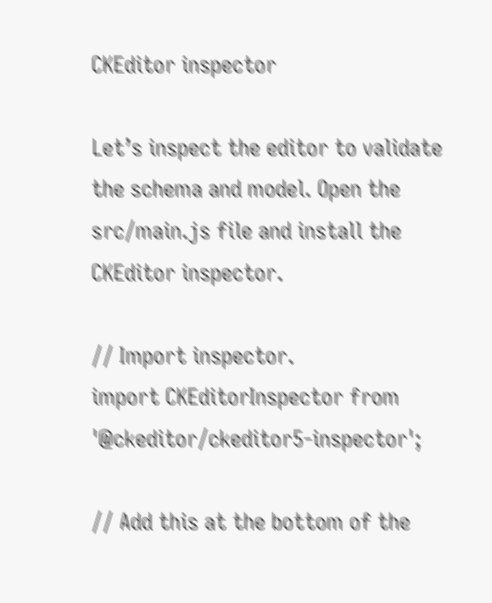CKEditor inspector

Let’s inspect the editor to validate the schema and model. Open the src/main.js file and install the CKEditor inspector.

// Import inspector.
import CKEditorInspector from '@ckeditor/ckeditor5-inspector';

// Add this at the bottom of the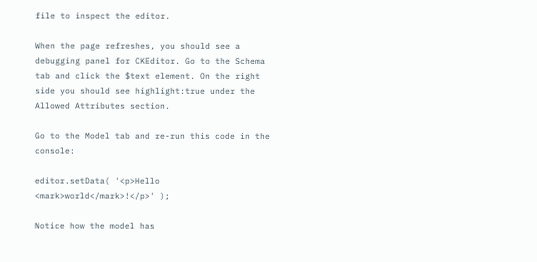file to inspect the editor.

When the page refreshes, you should see a debugging panel for CKEditor. Go to the Schema tab and click the $text element. On the right side you should see highlight:true under the Allowed Attributes section.

Go to the Model tab and re-run this code in the console:

editor.setData( '<p>Hello <mark>world</mark>!</p>' );

Notice how the model has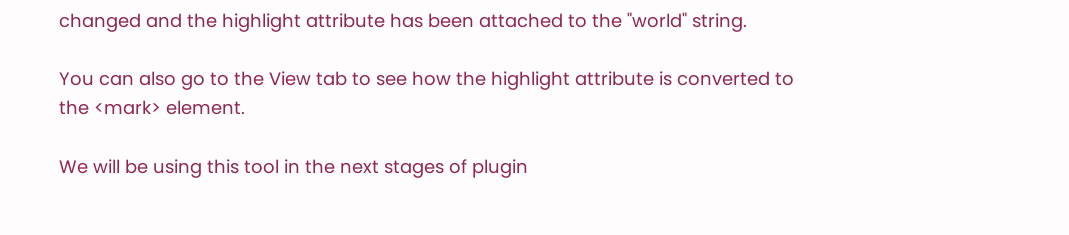changed and the highlight attribute has been attached to the "world" string.

You can also go to the View tab to see how the highlight attribute is converted to the <mark> element.

We will be using this tool in the next stages of plugin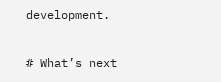development.

# What’s next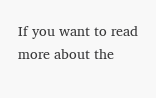If you want to read more about the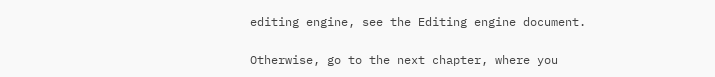editing engine, see the Editing engine document.

Otherwise, go to the next chapter, where you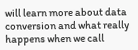will learn more about data conversion and what really happens when we call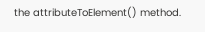the attributeToElement() method.